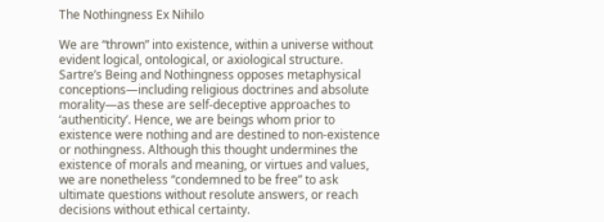The Nothingness Ex Nihilo

We are “thrown” into existence, within a universe without evident logical, ontological, or axiological structure. Sartre’s Being and Nothingness opposes metaphysical conceptions—including religious doctrines and absolute morality—as these are self-deceptive approaches to ‘authenticity’. Hence, we are beings whom prior to existence were nothing and are destined to non-existence or nothingness. Although this thought undermines the existence of morals and meaning, or virtues and values, we are nonetheless “condemned to be free” to ask ultimate questions without resolute answers, or reach decisions without ethical certainty.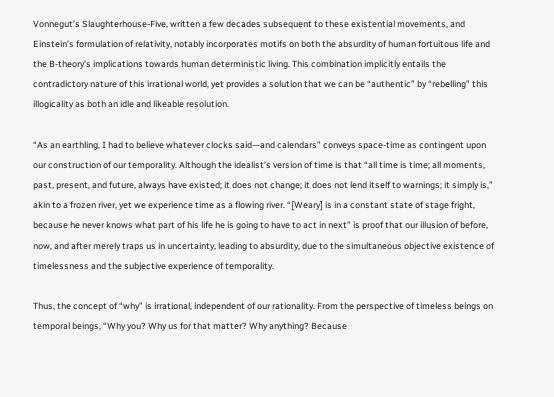Vonnegut’s Slaughterhouse-Five, written a few decades subsequent to these existential movements, and Einstein’s formulation of relativity, notably incorporates motifs on both the absurdity of human fortuitous life and the B-theory’s implications towards human deterministic living. This combination implicitly entails the contradictory nature of this irrational world, yet provides a solution that we can be “authentic” by “rebelling” this illogicality as both an idle and likeable resolution.

“As an earthling, I had to believe whatever clocks said—and calendars” conveys space-time as contingent upon our construction of our temporality. Although the idealist’s version of time is that “all time is time; all moments, past, present, and future, always have existed; it does not change; it does not lend itself to warnings; it simply is,” akin to a frozen river, yet we experience time as a flowing river. “[Weary] is in a constant state of stage fright, because he never knows what part of his life he is going to have to act in next” is proof that our illusion of before, now, and after merely traps us in uncertainty, leading to absurdity, due to the simultaneous objective existence of timelessness and the subjective experience of temporality.

Thus, the concept of “why” is irrational, independent of our rationality. From the perspective of timeless beings on temporal beings, “Why you? Why us for that matter? Why anything? Because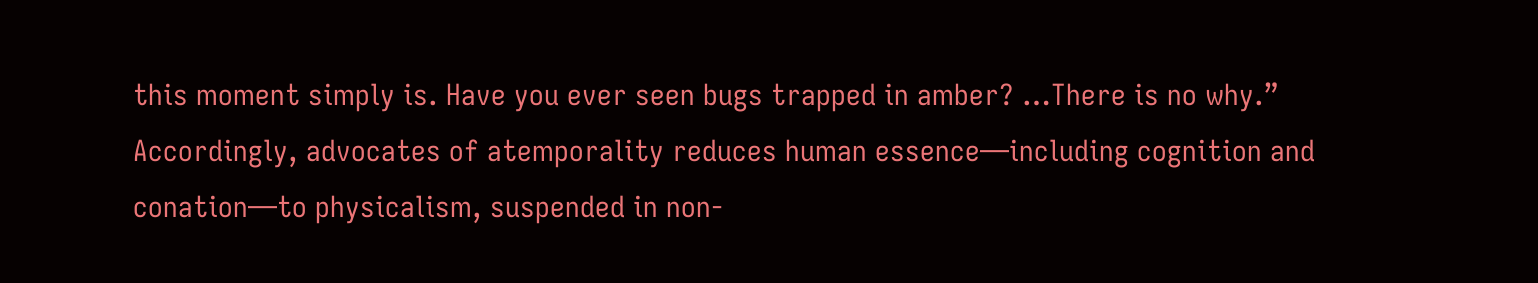this moment simply is. Have you ever seen bugs trapped in amber? …There is no why.” Accordingly, advocates of atemporality reduces human essence—including cognition and conation—to physicalism, suspended in non-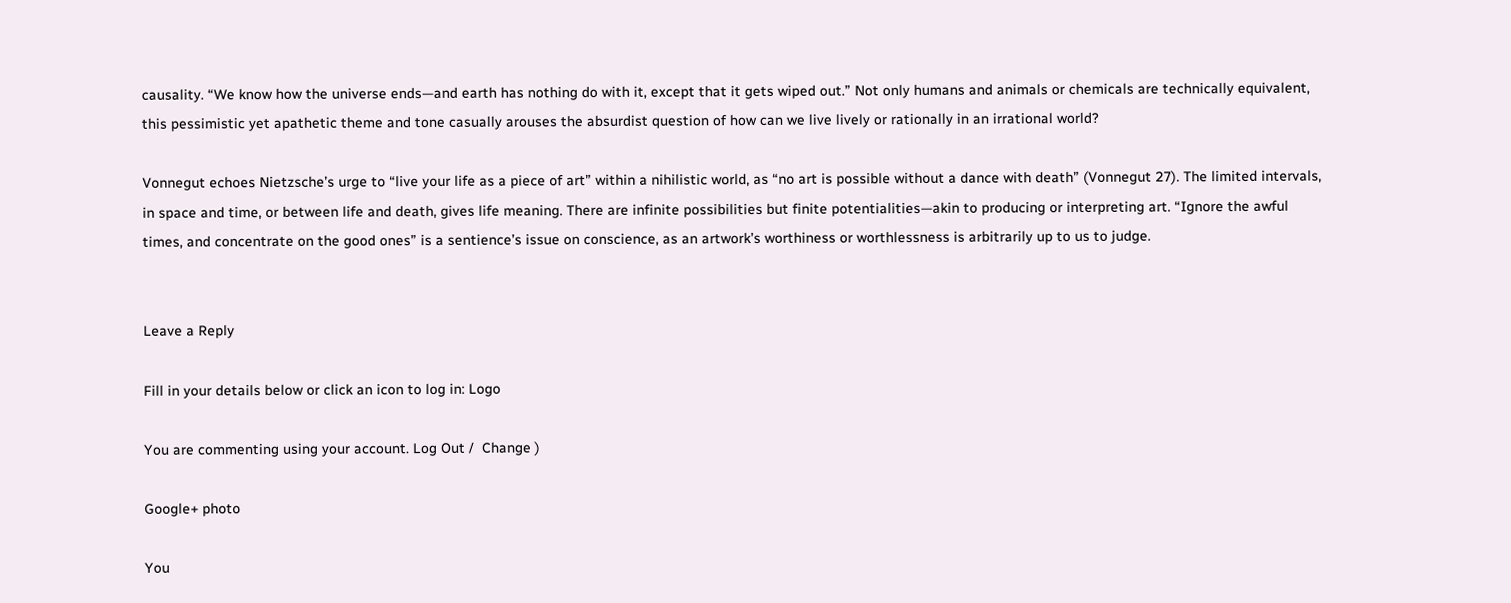causality. “We know how the universe ends—and earth has nothing do with it, except that it gets wiped out.” Not only humans and animals or chemicals are technically equivalent, this pessimistic yet apathetic theme and tone casually arouses the absurdist question of how can we live lively or rationally in an irrational world?

Vonnegut echoes Nietzsche’s urge to “live your life as a piece of art” within a nihilistic world, as “no art is possible without a dance with death” (Vonnegut 27). The limited intervals, in space and time, or between life and death, gives life meaning. There are infinite possibilities but finite potentialities—akin to producing or interpreting art. “Ignore the awful times, and concentrate on the good ones” is a sentience’s issue on conscience, as an artwork’s worthiness or worthlessness is arbitrarily up to us to judge.


Leave a Reply

Fill in your details below or click an icon to log in: Logo

You are commenting using your account. Log Out /  Change )

Google+ photo

You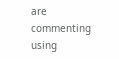are commenting using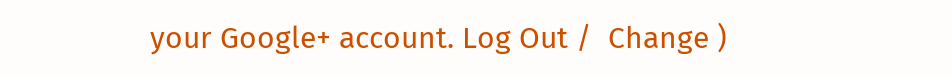your Google+ account. Log Out /  Change )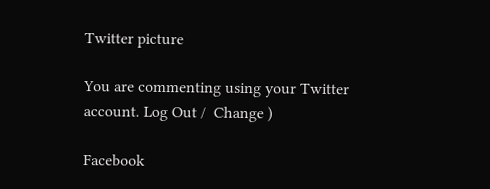Twitter picture

You are commenting using your Twitter account. Log Out /  Change )

Facebook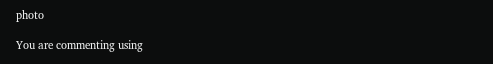photo

You are commenting using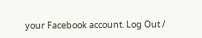your Facebook account. Log Out /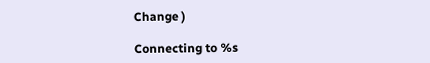Change )

Connecting to %s